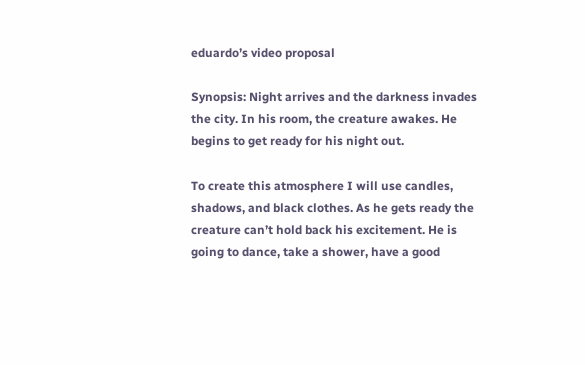eduardo’s video proposal

Synopsis: Night arrives and the darkness invades the city. In his room, the creature awakes. He begins to get ready for his night out.

To create this atmosphere I will use candles, shadows, and black clothes. As he gets ready the creature can’t hold back his excitement. He is going to dance, take a shower, have a good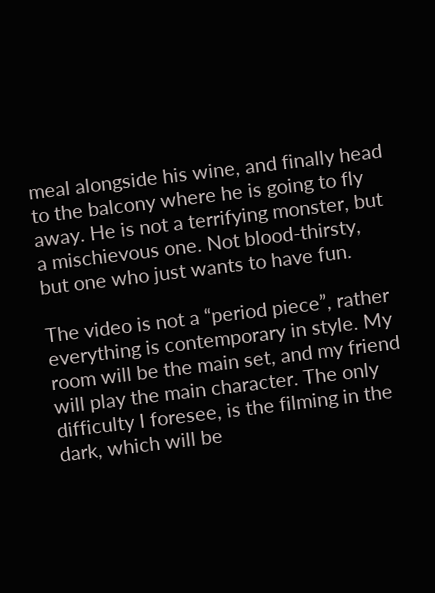meal alongside his wine, and finally head to the balcony where he is going to fly away. He is not a terrifying monster, but a mischievous one. Not blood-thirsty, but one who just wants to have fun.

The video is not a “period piece”, rather everything is contemporary in style. My room will be the main set, and my friend will play the main character. The only difficulty I foresee, is the filming in the dark, which will be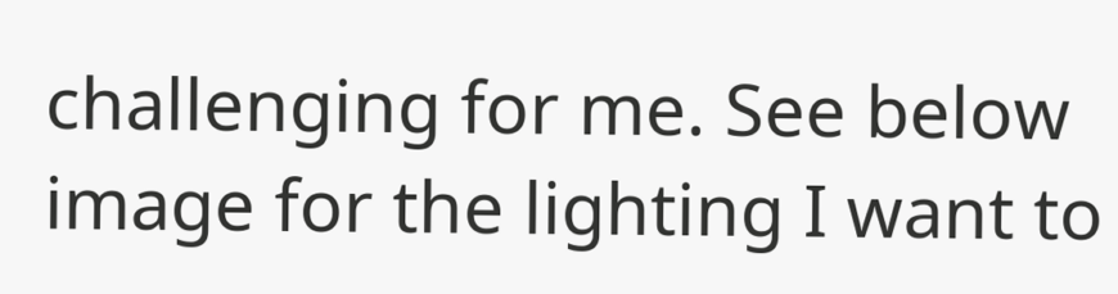challenging for me. See below image for the lighting I want to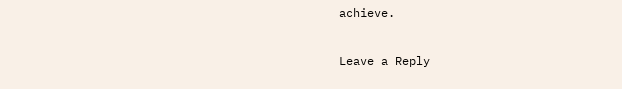achieve.

Leave a Reply